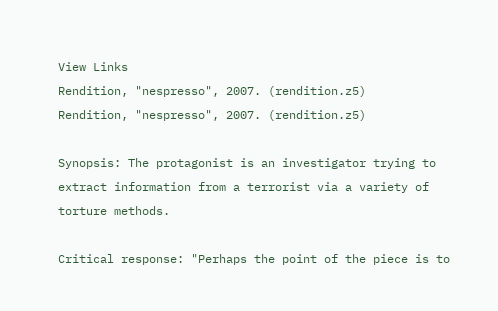View Links
Rendition, "nespresso", 2007. (rendition.z5)
Rendition, "nespresso", 2007. (rendition.z5)

Synopsis: The protagonist is an investigator trying to extract information from a terrorist via a variety of torture methods.

Critical response: "Perhaps the point of the piece is to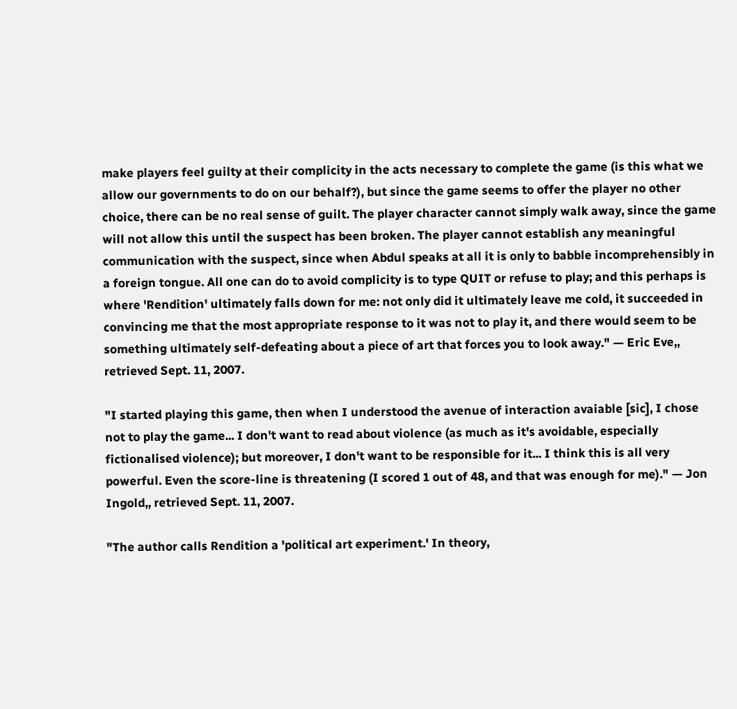make players feel guilty at their complicity in the acts necessary to complete the game (is this what we allow our governments to do on our behalf?), but since the game seems to offer the player no other choice, there can be no real sense of guilt. The player character cannot simply walk away, since the game will not allow this until the suspect has been broken. The player cannot establish any meaningful communication with the suspect, since when Abdul speaks at all it is only to babble incomprehensibly in a foreign tongue. All one can do to avoid complicity is to type QUIT or refuse to play; and this perhaps is where 'Rendition' ultimately falls down for me: not only did it ultimately leave me cold, it succeeded in convincing me that the most appropriate response to it was not to play it, and there would seem to be something ultimately self-defeating about a piece of art that forces you to look away." — Eric Eve,, retrieved Sept. 11, 2007.

"I started playing this game, then when I understood the avenue of interaction avaiable [sic], I chose not to play the game... I don't want to read about violence (as much as it's avoidable, especially fictionalised violence); but moreover, I don't want to be responsible for it... I think this is all very powerful. Even the score-line is threatening (I scored 1 out of 48, and that was enough for me)." — Jon Ingold,, retrieved Sept. 11, 2007.

"The author calls Rendition a 'political art experiment.' In theory,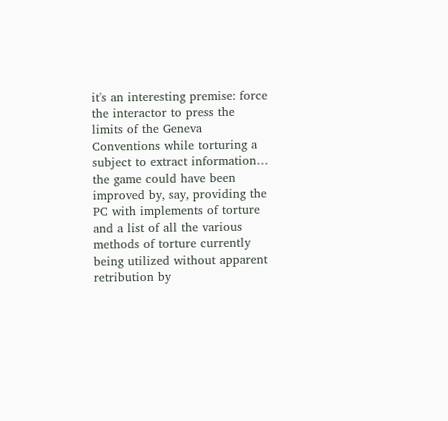it's an interesting premise: force the interactor to press the limits of the Geneva Conventions while torturing a subject to extract information… the game could have been improved by, say, providing the PC with implements of torture and a list of all the various methods of torture currently being utilized without apparent retribution by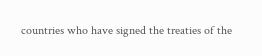countries who have signed the treaties of the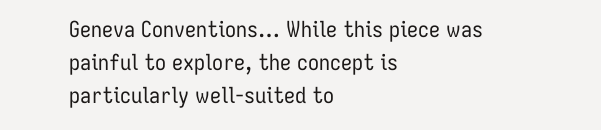Geneva Conventions… While this piece was painful to explore, the concept is particularly well-suited to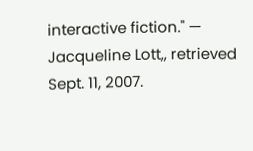interactive fiction." — Jacqueline Lott,, retrieved Sept. 11, 2007.